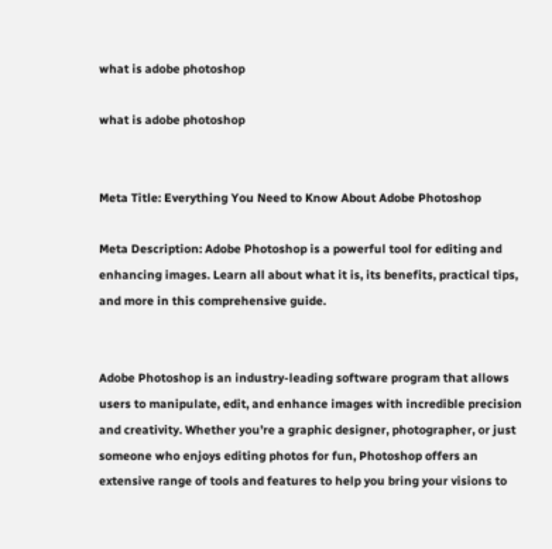what is adobe photoshop

what is adobe photoshop


Meta Title: Everything You Need to Know About Adobe Photoshop

Meta Description: Adobe Photoshop is a powerful tool for editing and enhancing images. Learn all about what it is, its benefits, practical tips, and more in this comprehensive guide.


Adobe Photoshop is an industry-leading software program that allows users to manipulate, edit, and enhance images with incredible precision and creativity. Whether you’re a graphic designer, photographer, or just someone who enjoys editing photos for fun, Photoshop offers an extensive range of tools and features to help you bring your visions to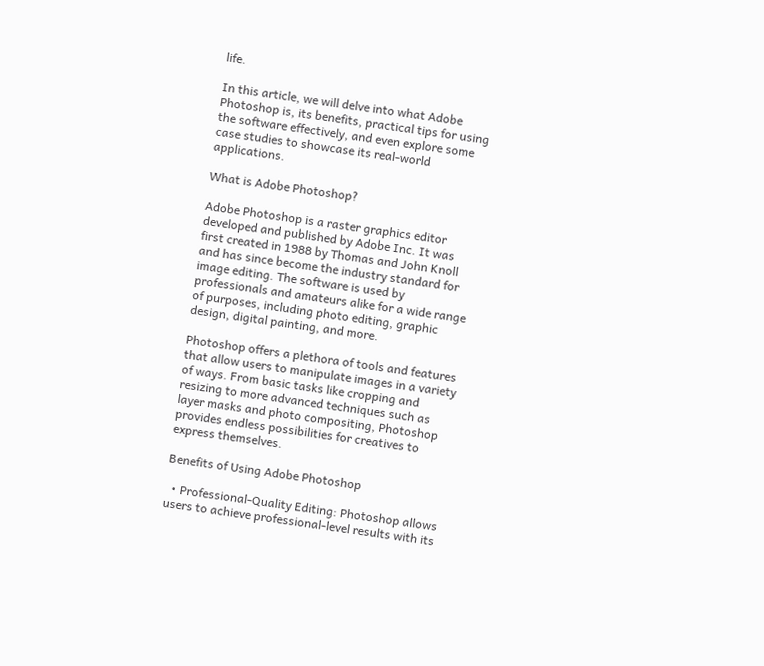life.

In this article, we will delve into what Adobe Photoshop is, its benefits, practical tips for using the software effectively, and even explore some case studies to showcase its real-world applications.

What is Adobe Photoshop?

Adobe Photoshop is a raster graphics editor developed and published by Adobe Inc. It was first created in 1988 by Thomas and John Knoll and has since become the industry standard for image editing. The software is used by professionals and amateurs alike for a wide range of purposes, including photo editing, graphic design, digital painting, and more.

Photoshop offers a plethora of tools and features that allow users to manipulate images in a variety of ways. From basic tasks like cropping and resizing to more advanced techniques such as layer masks and photo compositing, Photoshop provides endless possibilities for creatives to express themselves.

Benefits of Using Adobe Photoshop

  • Professional-Quality Editing: Photoshop allows users to achieve professional-level results with its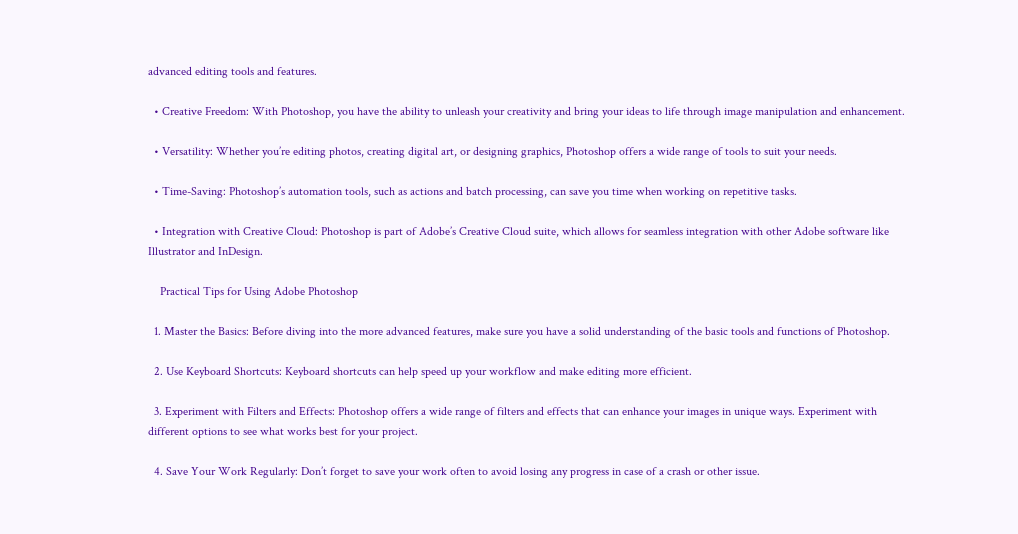advanced editing tools and features.

  • Creative Freedom: With Photoshop, you have the ability to unleash your creativity and bring your ideas to life through image manipulation and enhancement.

  • Versatility: Whether you’re editing photos, creating digital art, or designing graphics, Photoshop offers a wide range of tools to suit your needs.

  • Time-Saving: Photoshop’s automation tools, such as actions and batch processing, can save you time when working on repetitive tasks.

  • Integration with Creative Cloud: Photoshop is part of Adobe’s Creative Cloud suite, which allows for seamless integration with other Adobe software like Illustrator and InDesign.

    Practical Tips for Using Adobe Photoshop

  1. Master the Basics: Before diving into the more advanced features, make sure you have a solid understanding of the basic tools and functions of Photoshop.

  2. Use Keyboard Shortcuts: Keyboard shortcuts can help speed up your workflow and make editing more efficient.

  3. Experiment with Filters and Effects: Photoshop offers a wide range of filters and effects that can enhance your images in unique ways. Experiment with different options to see what works best for your project.

  4. Save Your Work Regularly: Don’t forget to save your work often to avoid losing any progress in case of a crash or other issue.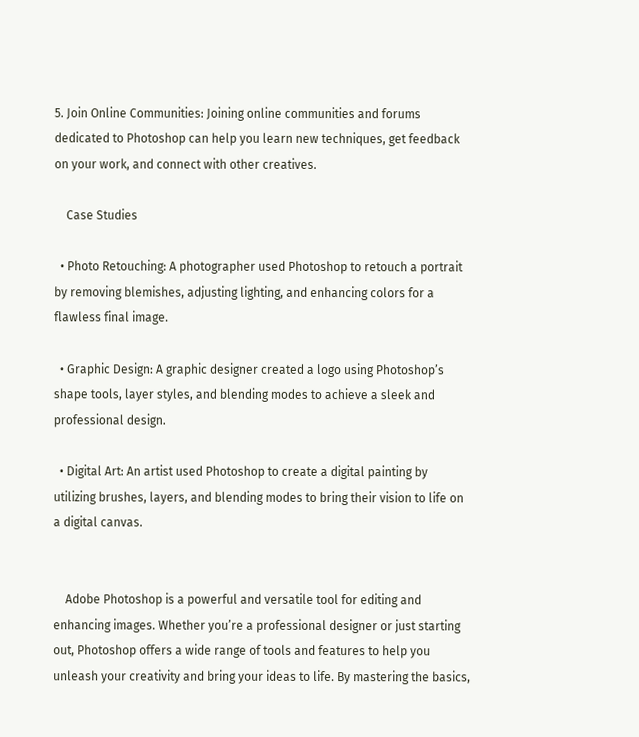5. Join Online Communities: Joining online communities and forums dedicated to Photoshop can help you learn new techniques, get feedback on your work, and connect with other creatives.

    Case Studies

  • Photo Retouching: A photographer used Photoshop to retouch a portrait by removing blemishes, adjusting lighting, and enhancing colors for a flawless final image.

  • Graphic Design: A graphic designer created a logo using Photoshop’s shape tools, layer styles, and blending modes to achieve a sleek and professional design.

  • Digital Art: An artist used Photoshop to create a digital painting by utilizing brushes, layers, and blending modes to bring their vision to life on a digital canvas.


    Adobe Photoshop is a powerful and versatile tool for editing and enhancing images. Whether you’re a professional designer or just starting out, Photoshop offers a wide range of tools and features to help you unleash your creativity and bring your ideas to life. By mastering the basics,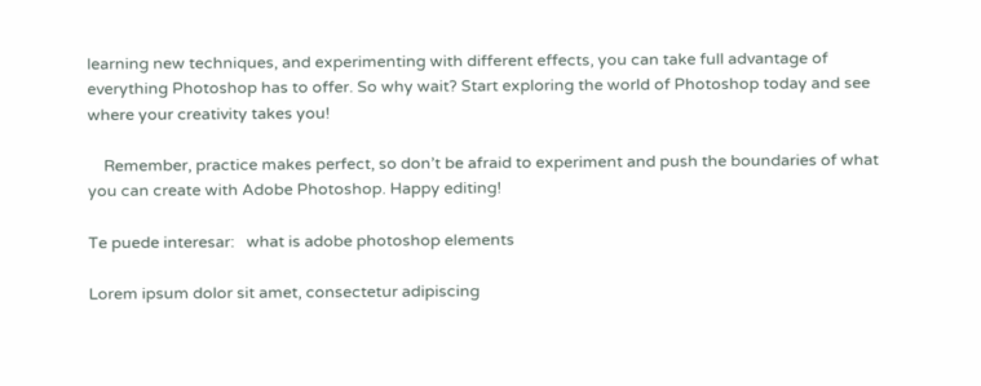learning new techniques, and experimenting with different effects, you can take full advantage of everything Photoshop has to offer. So why wait? Start exploring the world of Photoshop today and see where your creativity takes you!

    Remember, practice makes perfect, so don’t be afraid to experiment and push the boundaries of what you can create with Adobe Photoshop. Happy editing!

Te puede interesar:   what is adobe photoshop elements

Lorem ipsum dolor sit amet, consectetur adipiscing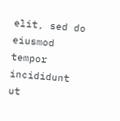elit, sed do eiusmod tempor incididunt ut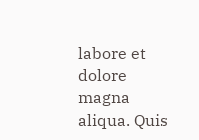labore et dolore magna aliqua. Quis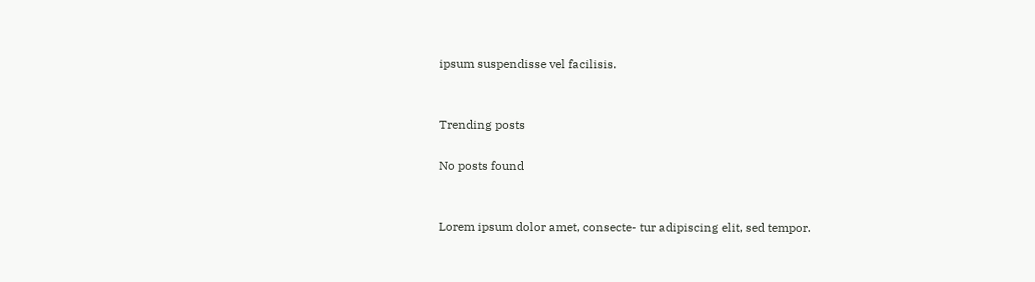ipsum suspendisse vel facilisis.


Trending posts

No posts found


Lorem ipsum dolor amet, consecte- tur adipiscing elit, sed tempor.